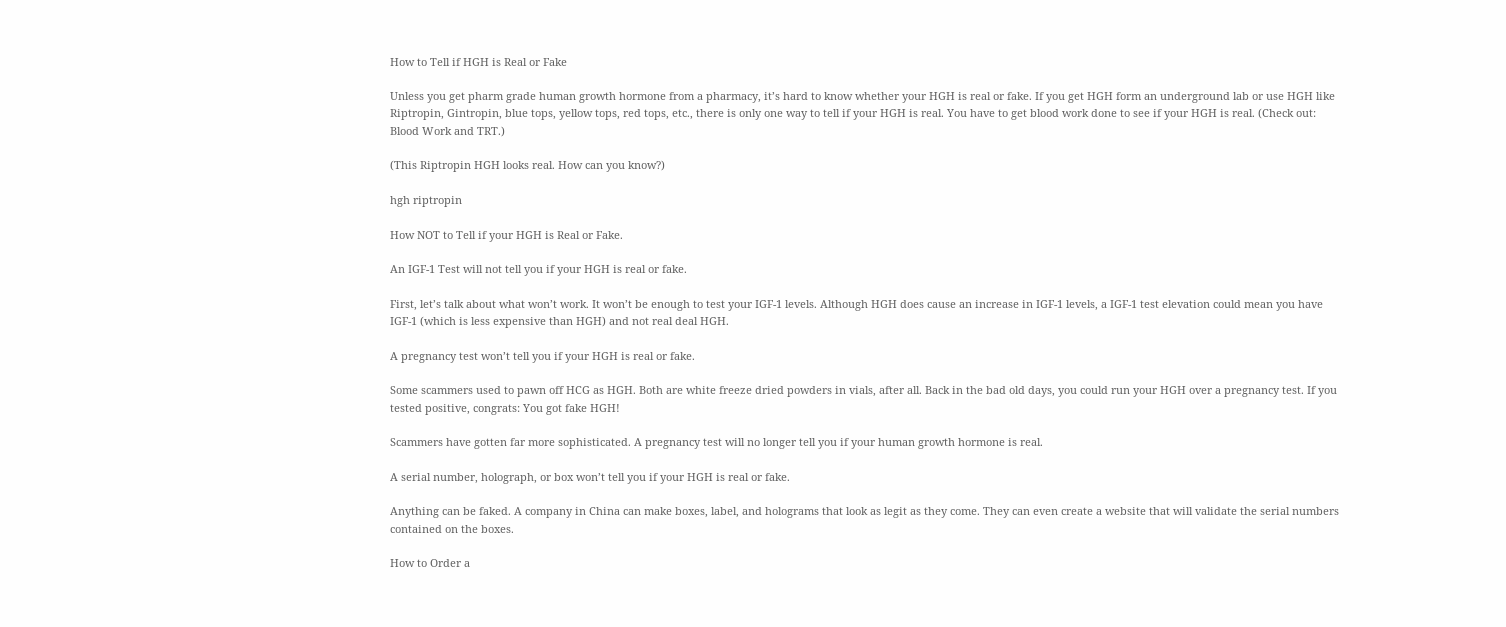How to Tell if HGH is Real or Fake

Unless you get pharm grade human growth hormone from a pharmacy, it’s hard to know whether your HGH is real or fake. If you get HGH form an underground lab or use HGH like Riptropin, Gintropin, blue tops, yellow tops, red tops, etc., there is only one way to tell if your HGH is real. You have to get blood work done to see if your HGH is real. (Check out: Blood Work and TRT.)

(This Riptropin HGH looks real. How can you know?)

hgh riptropin

How NOT to Tell if your HGH is Real or Fake.

An IGF-1 Test will not tell you if your HGH is real or fake.

First, let’s talk about what won’t work. It won’t be enough to test your IGF-1 levels. Although HGH does cause an increase in IGF-1 levels, a IGF-1 test elevation could mean you have IGF-1 (which is less expensive than HGH) and not real deal HGH.

A pregnancy test won’t tell you if your HGH is real or fake.

Some scammers used to pawn off HCG as HGH. Both are white freeze dried powders in vials, after all. Back in the bad old days, you could run your HGH over a pregnancy test. If you tested positive, congrats: You got fake HGH!

Scammers have gotten far more sophisticated. A pregnancy test will no longer tell you if your human growth hormone is real.

A serial number, holograph, or box won’t tell you if your HGH is real or fake.

Anything can be faked. A company in China can make boxes, label, and holograms that look as legit as they come. They can even create a website that will validate the serial numbers contained on the boxes.

How to Order a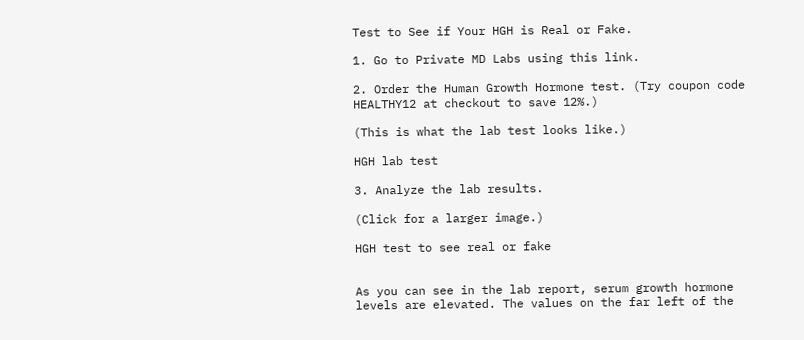Test to See if Your HGH is Real or Fake.

1. Go to Private MD Labs using this link.

2. Order the Human Growth Hormone test. (Try coupon code HEALTHY12 at checkout to save 12%.)

(This is what the lab test looks like.)

HGH lab test

3. Analyze the lab results.

(Click for a larger image.)

HGH test to see real or fake


As you can see in the lab report, serum growth hormone levels are elevated. The values on the far left of the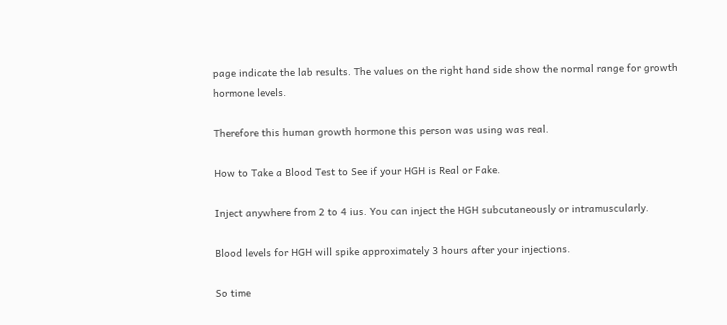page indicate the lab results. The values on the right hand side show the normal range for growth hormone levels.

Therefore this human growth hormone this person was using was real.

How to Take a Blood Test to See if your HGH is Real or Fake.

Inject anywhere from 2 to 4 ius. You can inject the HGH subcutaneously or intramuscularly.

Blood levels for HGH will spike approximately 3 hours after your injections.

So time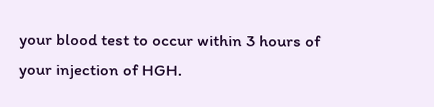your blood test to occur within 3 hours of your injection of HGH.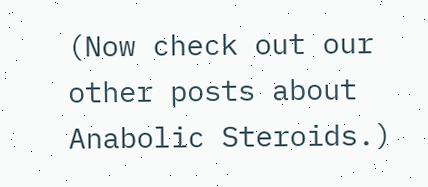(Now check out our other posts about Anabolic Steroids.)